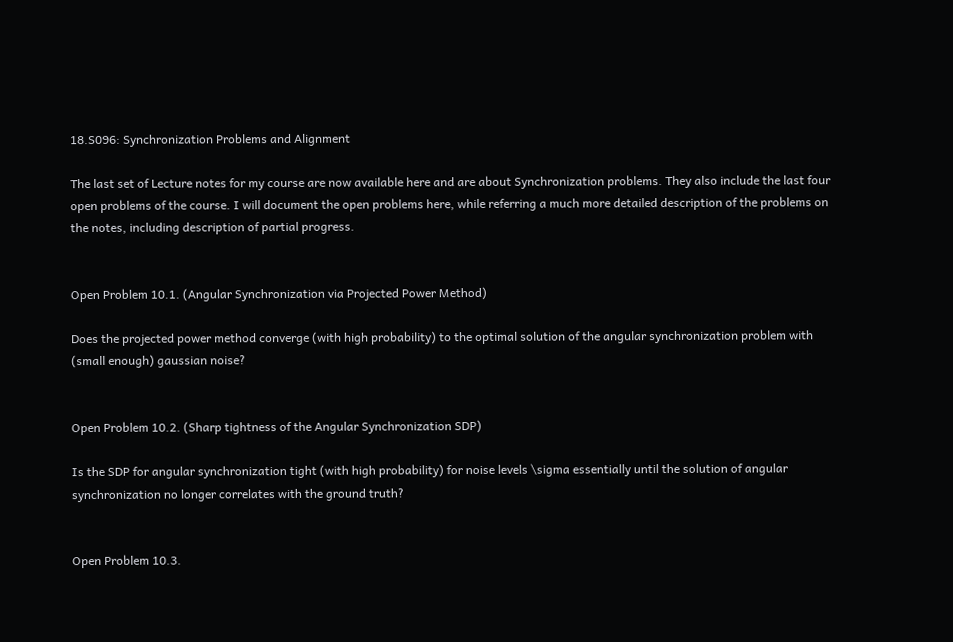18.S096: Synchronization Problems and Alignment

The last set of Lecture notes for my course are now available here and are about Synchronization problems. They also include the last four open problems of the course. I will document the open problems here, while referring a much more detailed description of the problems on the notes, including description of partial progress.


Open Problem 10.1. (Angular Synchronization via Projected Power Method)

Does the projected power method converge (with high probability) to the optimal solution of the angular synchronization problem with (small enough) gaussian noise?


Open Problem 10.2. (Sharp tightness of the Angular Synchronization SDP)

Is the SDP for angular synchronization tight (with high probability) for noise levels \sigma essentially until the solution of angular synchronization no longer correlates with the ground truth?


Open Problem 10.3.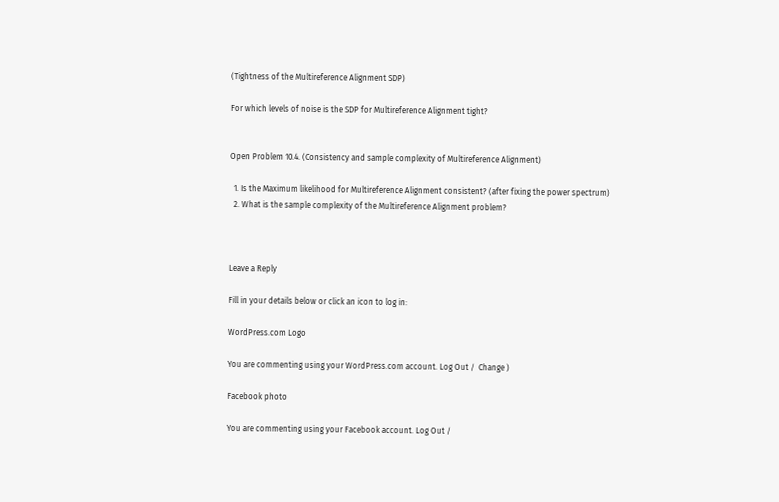(Tightness of the Multireference Alignment SDP)

For which levels of noise is the SDP for Multireference Alignment tight?


Open Problem 10.4. (Consistency and sample complexity of Multireference Alignment)

  1. Is the Maximum likelihood for Multireference Alignment consistent? (after fixing the power spectrum)
  2. What is the sample complexity of the Multireference Alignment problem?



Leave a Reply

Fill in your details below or click an icon to log in:

WordPress.com Logo

You are commenting using your WordPress.com account. Log Out /  Change )

Facebook photo

You are commenting using your Facebook account. Log Out /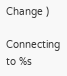Change )

Connecting to %s